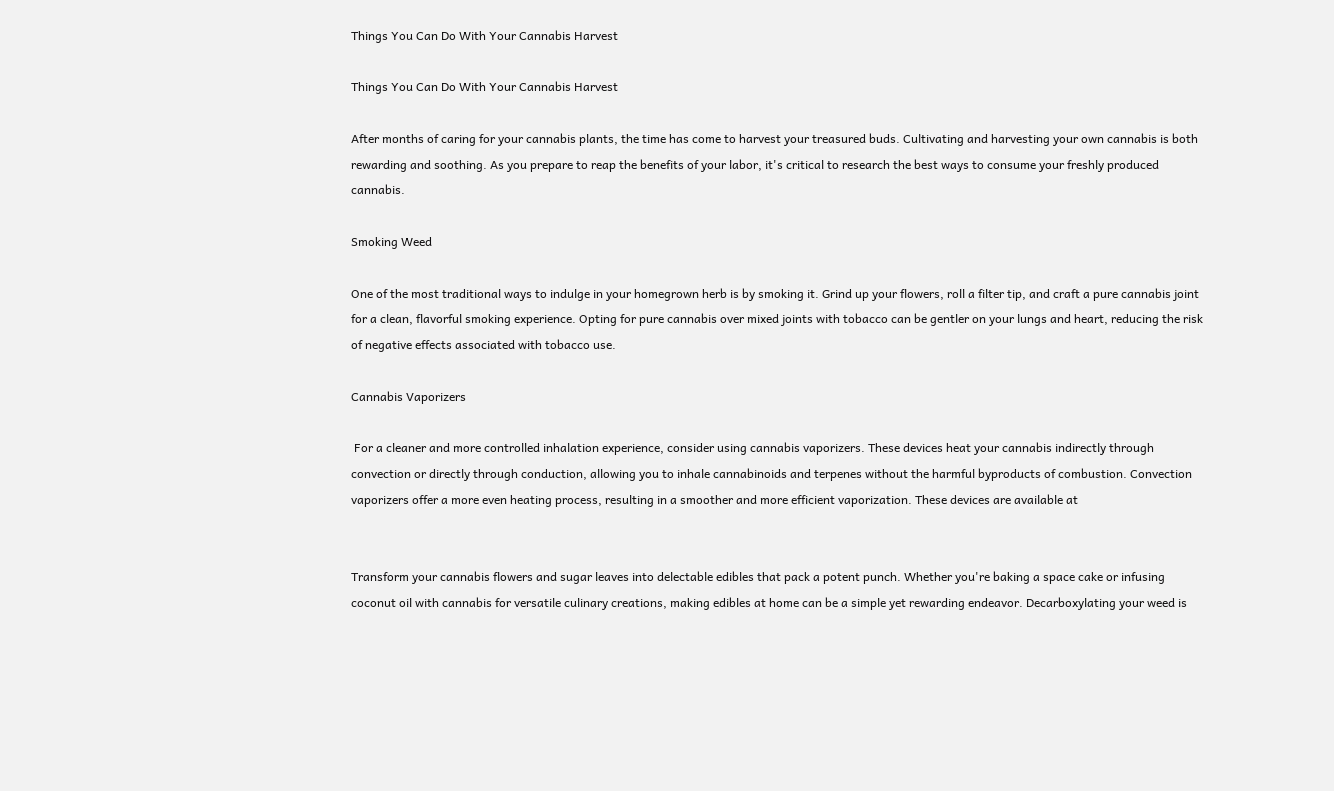Things You Can Do With Your Cannabis Harvest

Things You Can Do With Your Cannabis Harvest

After months of caring for your cannabis plants, the time has come to harvest your treasured buds. Cultivating and harvesting your own cannabis is both rewarding and soothing. As you prepare to reap the benefits of your labor, it's critical to research the best ways to consume your freshly produced cannabis.

Smoking Weed

One of the most traditional ways to indulge in your homegrown herb is by smoking it. Grind up your flowers, roll a filter tip, and craft a pure cannabis joint for a clean, flavorful smoking experience. Opting for pure cannabis over mixed joints with tobacco can be gentler on your lungs and heart, reducing the risk of negative effects associated with tobacco use.

Cannabis Vaporizers

 For a cleaner and more controlled inhalation experience, consider using cannabis vaporizers. These devices heat your cannabis indirectly through convection or directly through conduction, allowing you to inhale cannabinoids and terpenes without the harmful byproducts of combustion. Convection vaporizers offer a more even heating process, resulting in a smoother and more efficient vaporization. These devices are available at


Transform your cannabis flowers and sugar leaves into delectable edibles that pack a potent punch. Whether you're baking a space cake or infusing coconut oil with cannabis for versatile culinary creations, making edibles at home can be a simple yet rewarding endeavor. Decarboxylating your weed is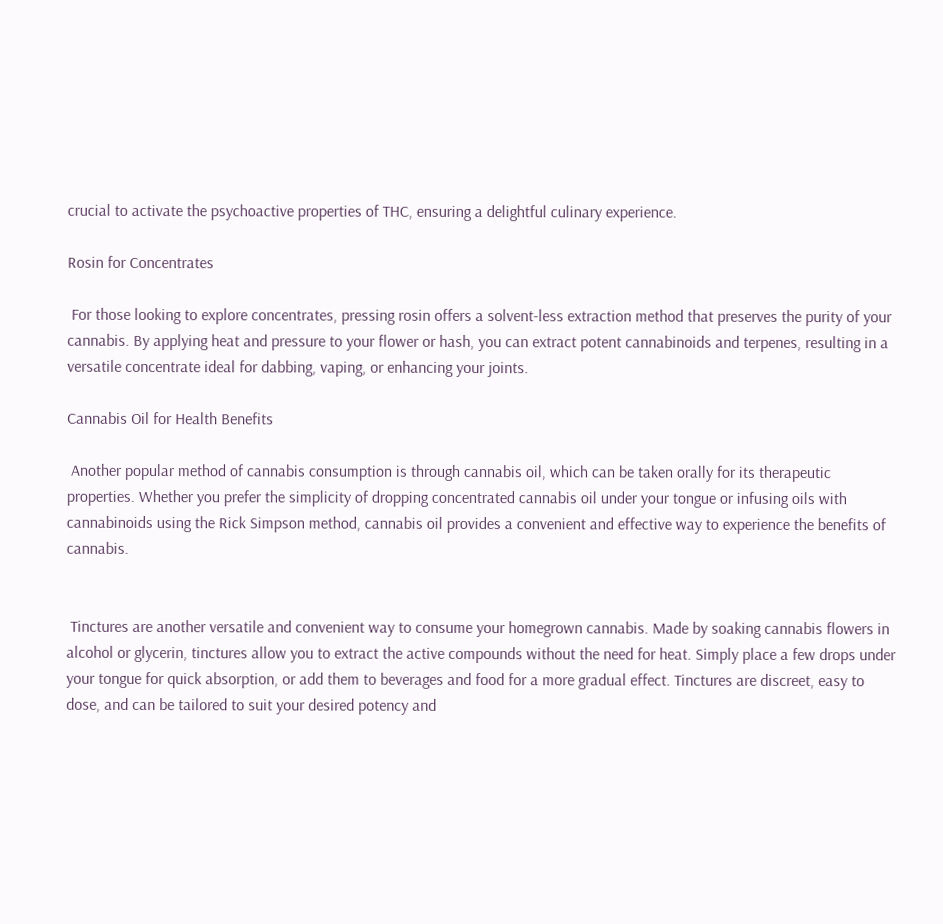crucial to activate the psychoactive properties of THC, ensuring a delightful culinary experience.

Rosin for Concentrates

 For those looking to explore concentrates, pressing rosin offers a solvent-less extraction method that preserves the purity of your cannabis. By applying heat and pressure to your flower or hash, you can extract potent cannabinoids and terpenes, resulting in a versatile concentrate ideal for dabbing, vaping, or enhancing your joints.

Cannabis Oil for Health Benefits

 Another popular method of cannabis consumption is through cannabis oil, which can be taken orally for its therapeutic properties. Whether you prefer the simplicity of dropping concentrated cannabis oil under your tongue or infusing oils with cannabinoids using the Rick Simpson method, cannabis oil provides a convenient and effective way to experience the benefits of cannabis.


 Tinctures are another versatile and convenient way to consume your homegrown cannabis. Made by soaking cannabis flowers in alcohol or glycerin, tinctures allow you to extract the active compounds without the need for heat. Simply place a few drops under your tongue for quick absorption, or add them to beverages and food for a more gradual effect. Tinctures are discreet, easy to dose, and can be tailored to suit your desired potency and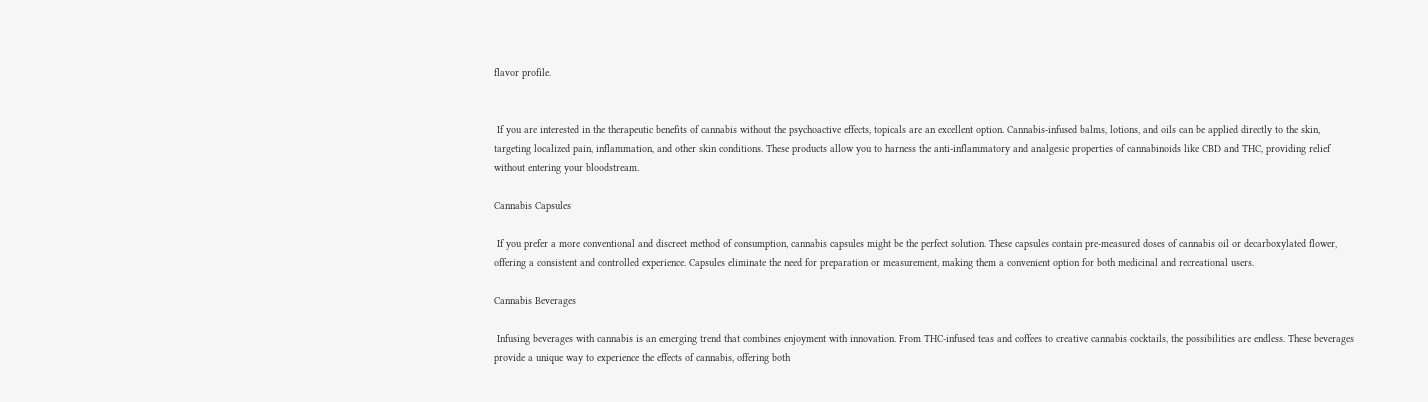flavor profile.


 If you are interested in the therapeutic benefits of cannabis without the psychoactive effects, topicals are an excellent option. Cannabis-infused balms, lotions, and oils can be applied directly to the skin, targeting localized pain, inflammation, and other skin conditions. These products allow you to harness the anti-inflammatory and analgesic properties of cannabinoids like CBD and THC, providing relief without entering your bloodstream.

Cannabis Capsules

 If you prefer a more conventional and discreet method of consumption, cannabis capsules might be the perfect solution. These capsules contain pre-measured doses of cannabis oil or decarboxylated flower, offering a consistent and controlled experience. Capsules eliminate the need for preparation or measurement, making them a convenient option for both medicinal and recreational users.

Cannabis Beverages

 Infusing beverages with cannabis is an emerging trend that combines enjoyment with innovation. From THC-infused teas and coffees to creative cannabis cocktails, the possibilities are endless. These beverages provide a unique way to experience the effects of cannabis, offering both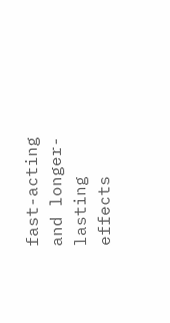fast-acting and longer-lasting effects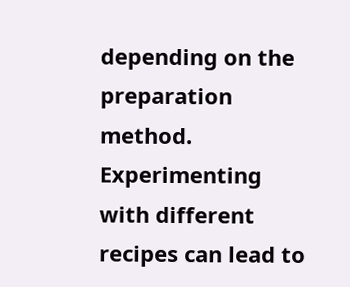depending on the preparation method. Experimenting with different recipes can lead to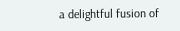a delightful fusion of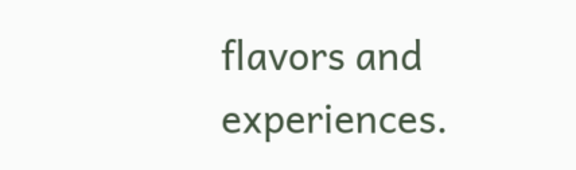flavors and experiences.